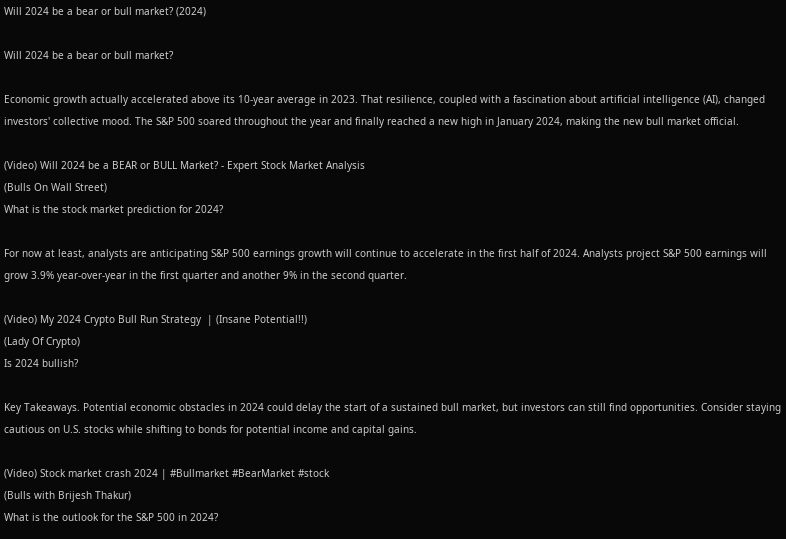Will 2024 be a bear or bull market? (2024)

Will 2024 be a bear or bull market?

Economic growth actually accelerated above its 10-year average in 2023. That resilience, coupled with a fascination about artificial intelligence (AI), changed investors' collective mood. The S&P 500 soared throughout the year and finally reached a new high in January 2024, making the new bull market official.

(Video) Will 2024 be a BEAR or BULL Market? - Expert Stock Market Analysis
(Bulls On Wall Street)
What is the stock market prediction for 2024?

For now at least, analysts are anticipating S&P 500 earnings growth will continue to accelerate in the first half of 2024. Analysts project S&P 500 earnings will grow 3.9% year-over-year in the first quarter and another 9% in the second quarter.

(Video) My 2024 Crypto Bull Run Strategy  | (Insane Potential!!)
(Lady Of Crypto)
Is 2024 bullish?

Key Takeaways. Potential economic obstacles in 2024 could delay the start of a sustained bull market, but investors can still find opportunities. Consider staying cautious on U.S. stocks while shifting to bonds for potential income and capital gains.

(Video) Stock market crash 2024 | #Bullmarket #BearMarket #stock
(Bulls with Brijesh Thakur)
What is the outlook for the S&P 500 in 2024?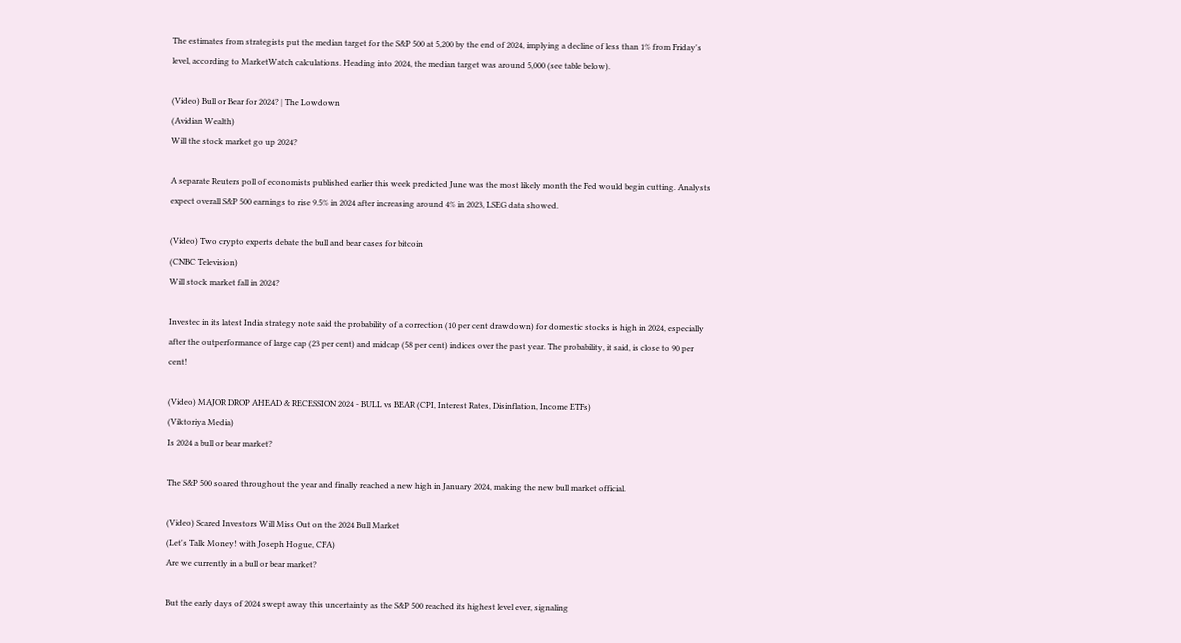The estimates from strategists put the median target for the S&P 500 at 5,200 by the end of 2024, implying a decline of less than 1% from Friday's level, according to MarketWatch calculations. Heading into 2024, the median target was around 5,000 (see table below).

(Video) Bull or Bear for 2024? | The Lowdown
(Avidian Wealth)
Will the stock market go up 2024?

A separate Reuters poll of economists published earlier this week predicted June was the most likely month the Fed would begin cutting. Analysts expect overall S&P 500 earnings to rise 9.5% in 2024 after increasing around 4% in 2023, LSEG data showed.

(Video) Two crypto experts debate the bull and bear cases for bitcoin
(CNBC Television)
Will stock market fall in 2024?

Investec in its latest India strategy note said the probability of a correction (10 per cent drawdown) for domestic stocks is high in 2024, especially after the outperformance of large cap (23 per cent) and midcap (58 per cent) indices over the past year. The probability, it said, is close to 90 per cent!

(Video) MAJOR DROP AHEAD & RECESSION 2024 - BULL vs BEAR (CPI, Interest Rates, Disinflation, Income ETFs)
(Viktoriya Media)
Is 2024 a bull or bear market?

The S&P 500 soared throughout the year and finally reached a new high in January 2024, making the new bull market official.

(Video) Scared Investors Will Miss Out on the 2024 Bull Market
(Let's Talk Money! with Joseph Hogue, CFA)
Are we currently in a bull or bear market?

But the early days of 2024 swept away this uncertainty as the S&P 500 reached its highest level ever, signaling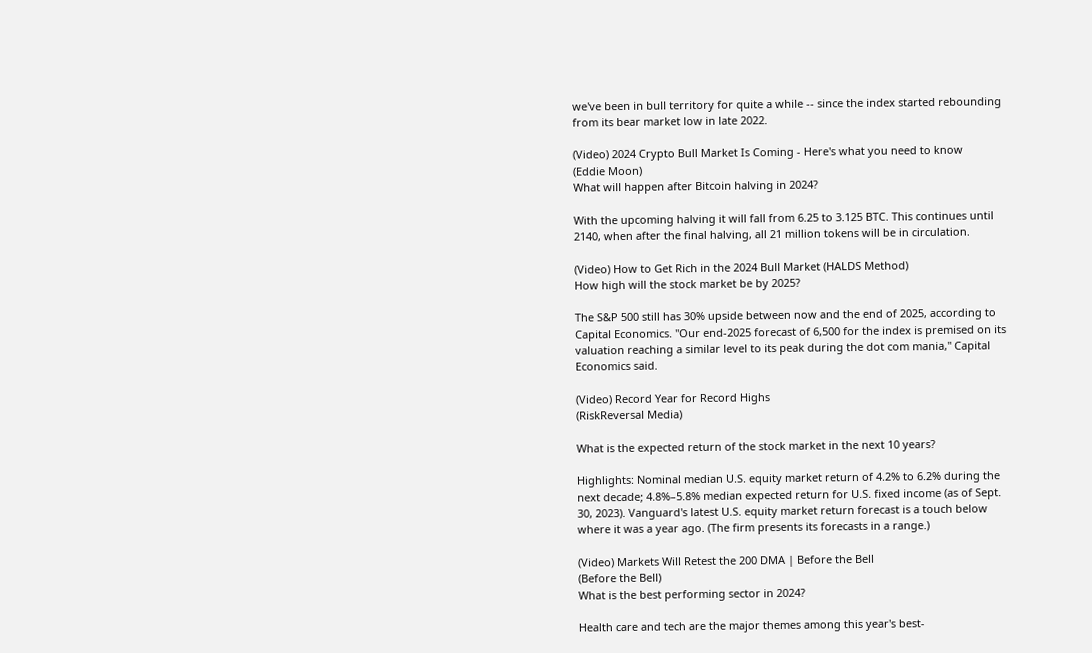we've been in bull territory for quite a while -- since the index started rebounding from its bear market low in late 2022.

(Video) 2024 Crypto Bull Market Is Coming - Here's what you need to know
(Eddie Moon)
What will happen after Bitcoin halving in 2024?

With the upcoming halving it will fall from 6.25 to 3.125 BTC. This continues until 2140, when after the final halving, all 21 million tokens will be in circulation.

(Video) How to Get Rich in the 2024 Bull Market (HALDS Method)
How high will the stock market be by 2025?

The S&P 500 still has 30% upside between now and the end of 2025, according to Capital Economics. "Our end-2025 forecast of 6,500 for the index is premised on its valuation reaching a similar level to its peak during the dot com mania," Capital Economics said.

(Video) Record Year for Record Highs
(RiskReversal Media)

What is the expected return of the stock market in the next 10 years?

Highlights: Nominal median U.S. equity market return of 4.2% to 6.2% during the next decade; 4.8%–5.8% median expected return for U.S. fixed income (as of Sept. 30, 2023). Vanguard's latest U.S. equity market return forecast is a touch below where it was a year ago. (The firm presents its forecasts in a range.)

(Video) Markets Will Retest the 200 DMA | Before the Bell
(Before the Bell)
What is the best performing sector in 2024?

Health care and tech are the major themes among this year's best-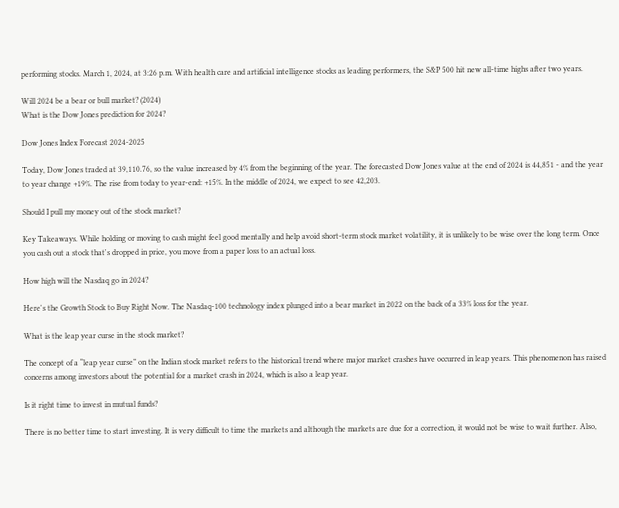performing stocks. March 1, 2024, at 3:26 p.m. With health care and artificial intelligence stocks as leading performers, the S&P 500 hit new all-time highs after two years.

Will 2024 be a bear or bull market? (2024)
What is the Dow Jones prediction for 2024?

Dow Jones Index Forecast 2024-2025

Today, Dow Jones traded at 39,110.76, so the value increased by 4% from the beginning of the year. The forecasted Dow Jones value at the end of 2024 is 44,851 - and the year to year change +19%. The rise from today to year-end: +15%. In the middle of 2024, we expect to see 42,203.

Should I pull my money out of the stock market?

Key Takeaways. While holding or moving to cash might feel good mentally and help avoid short-term stock market volatility, it is unlikely to be wise over the long term. Once you cash out a stock that's dropped in price, you move from a paper loss to an actual loss.

How high will the Nasdaq go in 2024?

Here's the Growth Stock to Buy Right Now. The Nasdaq-100 technology index plunged into a bear market in 2022 on the back of a 33% loss for the year.

What is the leap year curse in the stock market?

The concept of a “leap year curse” on the Indian stock market refers to the historical trend where major market crashes have occurred in leap years. This phenomenon has raised concerns among investors about the potential for a market crash in 2024, which is also a leap year.

Is it right time to invest in mutual funds?

There is no better time to start investing. It is very difficult to time the markets and although the markets are due for a correction, it would not be wise to wait further. Also,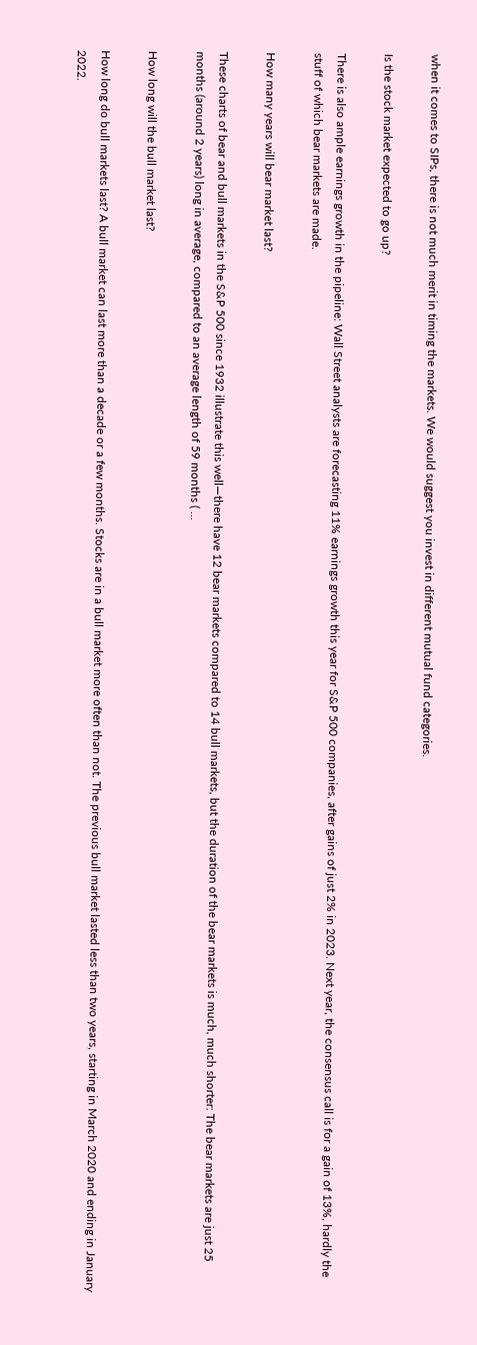when it comes to SIPs, there is not much merit in timing the markets. We would suggest you invest in different mutual fund categories.

Is the stock market expected to go up?

There is also ample earnings growth in the pipeline: Wall Street analysts are forecasting 11% earnings growth this year for S&P 500 companies, after gains of just 2% in 2023. Next year, the consensus call is for a gain of 13%, hardly the stuff of which bear markets are made.

How many years will bear market last?

These charts of bear and bull markets in the S&P 500 since 1932 illustrate this well—there have 12 bear markets compared to 14 bull markets, but the duration of the bear markets is much, much shorter: The bear markets are just 25 months (around 2 years) long in average, compared to an average length of 59 months ( ...

How long will the bull market last?

How long do bull markets last? A bull market can last more than a decade or a few months. Stocks are in a bull market more often than not. The previous bull market lasted less than two years, starting in March 2020 and ending in January 2022.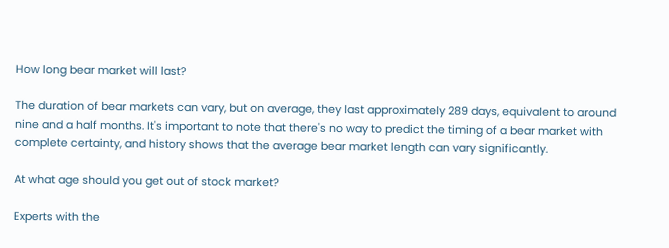How long bear market will last?

The duration of bear markets can vary, but on average, they last approximately 289 days, equivalent to around nine and a half months. It's important to note that there's no way to predict the timing of a bear market with complete certainty, and history shows that the average bear market length can vary significantly.

At what age should you get out of stock market?

Experts with the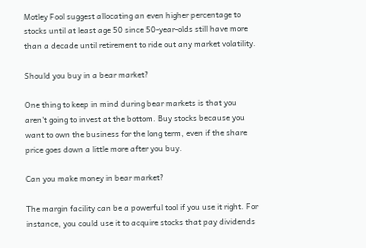Motley Fool suggest allocating an even higher percentage to stocks until at least age 50 since 50-year-olds still have more than a decade until retirement to ride out any market volatility.

Should you buy in a bear market?

One thing to keep in mind during bear markets is that you aren't going to invest at the bottom. Buy stocks because you want to own the business for the long term, even if the share price goes down a little more after you buy.

Can you make money in bear market?

The margin facility can be a powerful tool if you use it right. For instance, you could use it to acquire stocks that pay dividends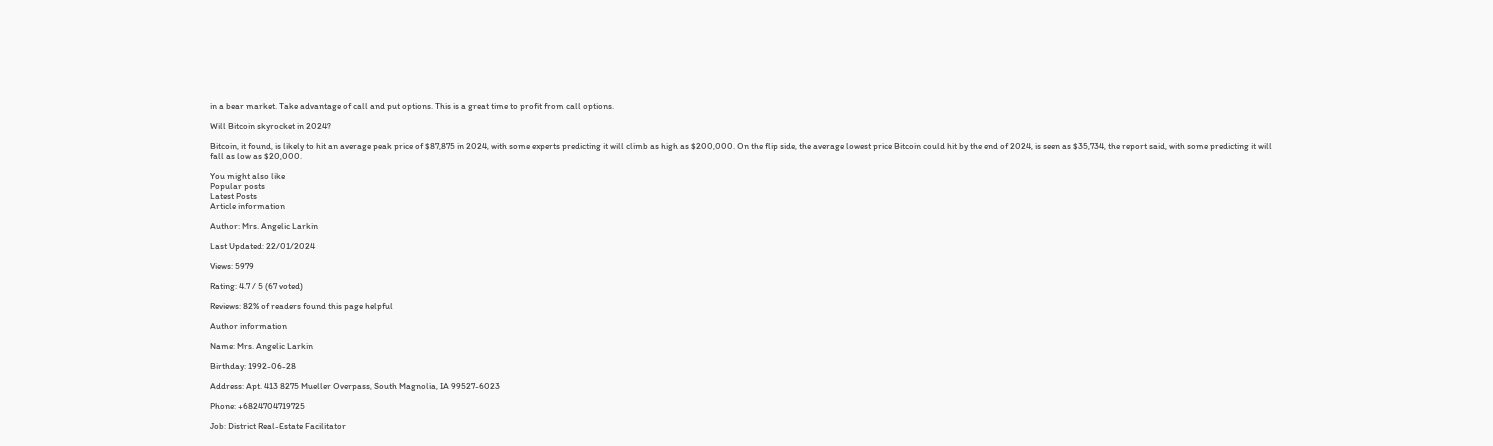in a bear market. Take advantage of call and put options. This is a great time to profit from call options.

Will Bitcoin skyrocket in 2024?

Bitcoin, it found, is likely to hit an average peak price of $87,875 in 2024, with some experts predicting it will climb as high as $200,000. On the flip side, the average lowest price Bitcoin could hit by the end of 2024, is seen as $35,734, the report said, with some predicting it will fall as low as $20,000.

You might also like
Popular posts
Latest Posts
Article information

Author: Mrs. Angelic Larkin

Last Updated: 22/01/2024

Views: 5979

Rating: 4.7 / 5 (67 voted)

Reviews: 82% of readers found this page helpful

Author information

Name: Mrs. Angelic Larkin

Birthday: 1992-06-28

Address: Apt. 413 8275 Mueller Overpass, South Magnolia, IA 99527-6023

Phone: +6824704719725

Job: District Real-Estate Facilitator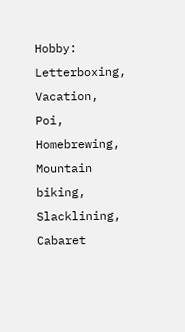Hobby: Letterboxing, Vacation, Poi, Homebrewing, Mountain biking, Slacklining, Cabaret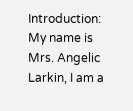Introduction: My name is Mrs. Angelic Larkin, I am a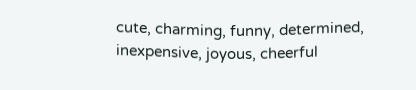cute, charming, funny, determined, inexpensive, joyous, cheerful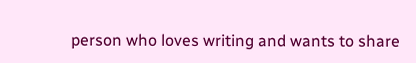person who loves writing and wants to share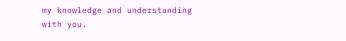my knowledge and understanding with you.